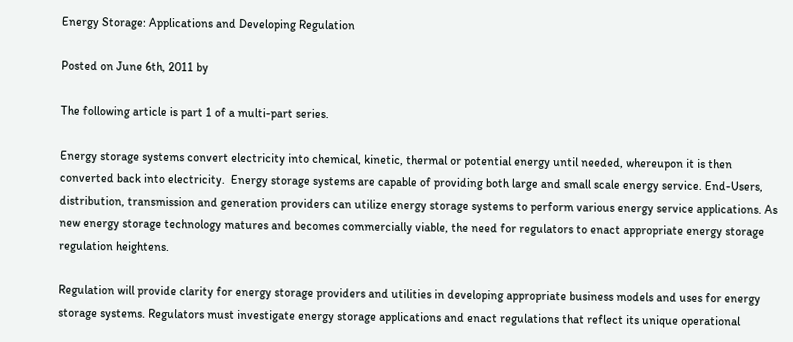Energy Storage: Applications and Developing Regulation

Posted on June 6th, 2011 by

The following article is part 1 of a multi-part series.

Energy storage systems convert electricity into chemical, kinetic, thermal or potential energy until needed, whereupon it is then converted back into electricity.  Energy storage systems are capable of providing both large and small scale energy service. End-Users, distribution, transmission and generation providers can utilize energy storage systems to perform various energy service applications. As new energy storage technology matures and becomes commercially viable, the need for regulators to enact appropriate energy storage regulation heightens.

Regulation will provide clarity for energy storage providers and utilities in developing appropriate business models and uses for energy storage systems. Regulators must investigate energy storage applications and enact regulations that reflect its unique operational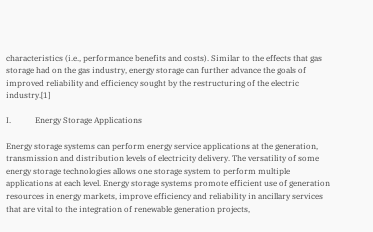characteristics (i.e., performance benefits and costs). Similar to the effects that gas storage had on the gas industry, energy storage can further advance the goals of improved reliability and efficiency sought by the restructuring of the electric industry.[1]

I.            Energy Storage Applications

Energy storage systems can perform energy service applications at the generation, transmission and distribution levels of electricity delivery. The versatility of some energy storage technologies allows one storage system to perform multiple applications at each level. Energy storage systems promote efficient use of generation resources in energy markets, improve efficiency and reliability in ancillary services that are vital to the integration of renewable generation projects,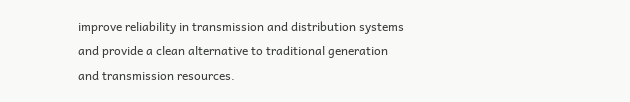improve reliability in transmission and distribution systems and provide a clean alternative to traditional generation and transmission resources.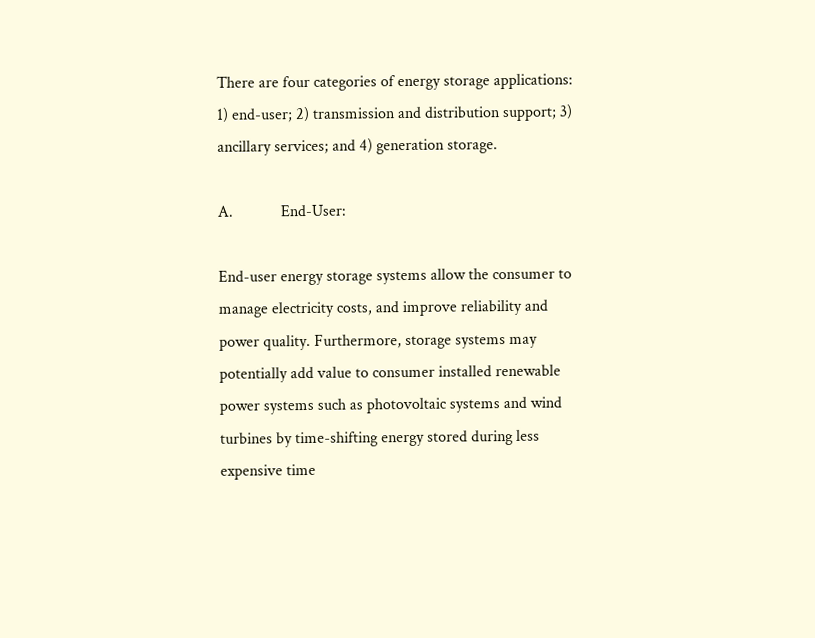There are four categories of energy storage applications:  1) end-user; 2) transmission and distribution support; 3) ancillary services; and 4) generation storage.

A.            End-User:

End-user energy storage systems allow the consumer to manage electricity costs, and improve reliability and power quality. Furthermore, storage systems may potentially add value to consumer installed renewable power systems such as photovoltaic systems and wind turbines by time-shifting energy stored during less expensive time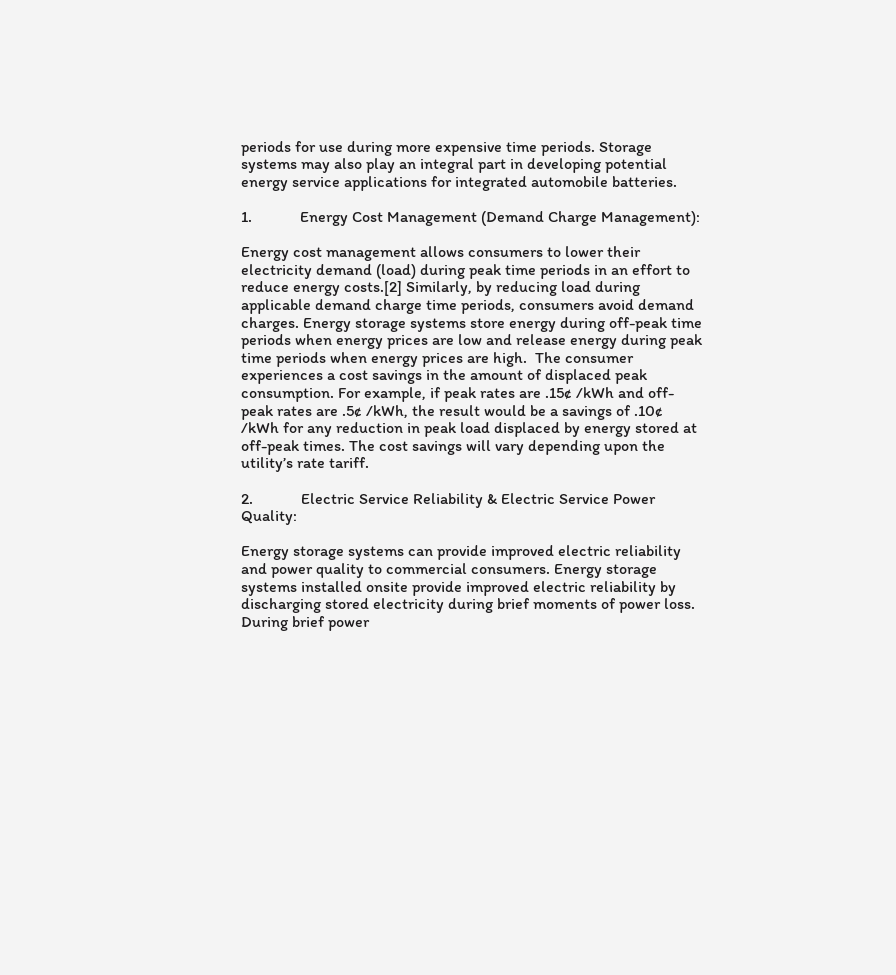periods for use during more expensive time periods. Storage systems may also play an integral part in developing potential energy service applications for integrated automobile batteries.

1.            Energy Cost Management (Demand Charge Management):

Energy cost management allows consumers to lower their electricity demand (load) during peak time periods in an effort to reduce energy costs.[2] Similarly, by reducing load during applicable demand charge time periods, consumers avoid demand charges. Energy storage systems store energy during off-peak time periods when energy prices are low and release energy during peak time periods when energy prices are high.  The consumer experiences a cost savings in the amount of displaced peak consumption. For example, if peak rates are .15¢ /kWh and off-peak rates are .5¢ /kWh, the result would be a savings of .10¢ /kWh for any reduction in peak load displaced by energy stored at off-peak times. The cost savings will vary depending upon the utility’s rate tariff.

2.            Electric Service Reliability & Electric Service Power Quality:

Energy storage systems can provide improved electric reliability and power quality to commercial consumers. Energy storage systems installed onsite provide improved electric reliability by discharging stored electricity during brief moments of power loss. During brief power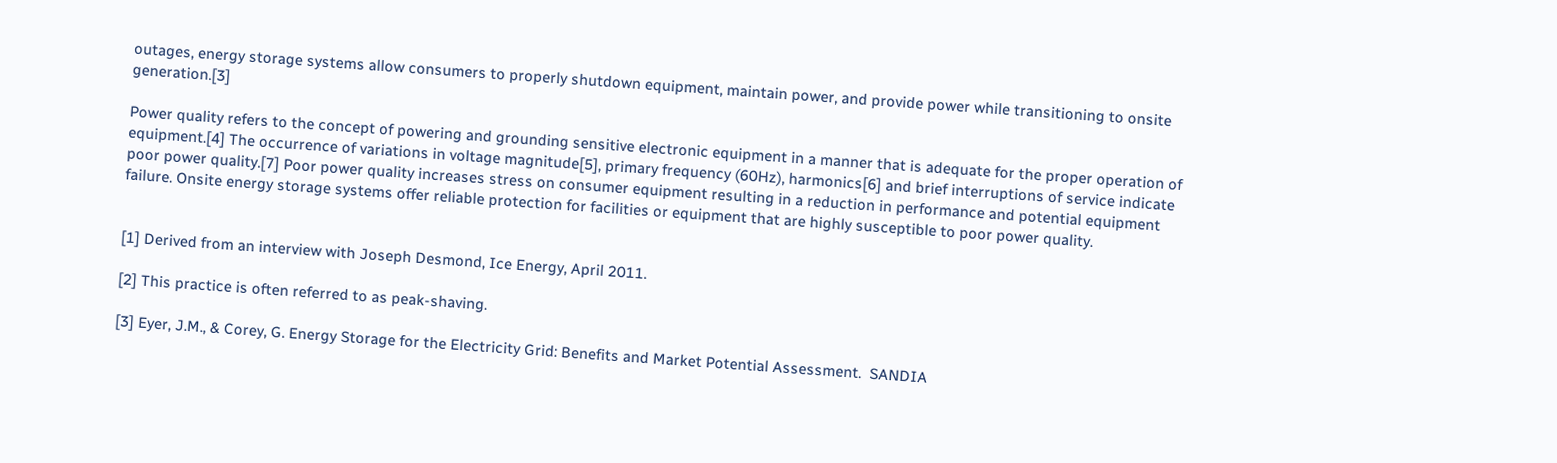outages, energy storage systems allow consumers to properly shutdown equipment, maintain power, and provide power while transitioning to onsite generation.[3]

Power quality refers to the concept of powering and grounding sensitive electronic equipment in a manner that is adequate for the proper operation of equipment.[4] The occurrence of variations in voltage magnitude[5], primary frequency (60Hz), harmonics[6] and brief interruptions of service indicate poor power quality.[7] Poor power quality increases stress on consumer equipment resulting in a reduction in performance and potential equipment failure. Onsite energy storage systems offer reliable protection for facilities or equipment that are highly susceptible to poor power quality.


[1] Derived from an interview with Joseph Desmond, Ice Energy, April 2011.

[2] This practice is often referred to as peak-shaving.

[3] Eyer, J.M., & Corey, G. Energy Storage for the Electricity Grid: Benefits and Market Potential Assessment.  SANDIA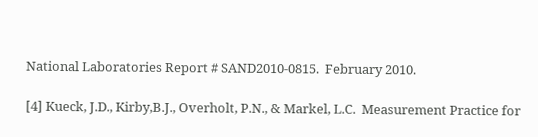National Laboratories Report # SAND2010-0815.  February 2010.

[4] Kueck, J.D., Kirby,B.J., Overholt, P.N., & Markel, L.C.  Measurement Practice for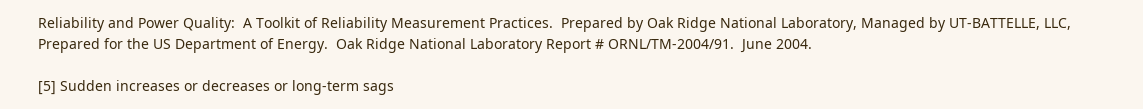Reliability and Power Quality:  A Toolkit of Reliability Measurement Practices.  Prepared by Oak Ridge National Laboratory, Managed by UT-BATTELLE, LLC, Prepared for the US Department of Energy.  Oak Ridge National Laboratory Report # ORNL/TM-2004/91.  June 2004.

[5] Sudden increases or decreases or long-term sags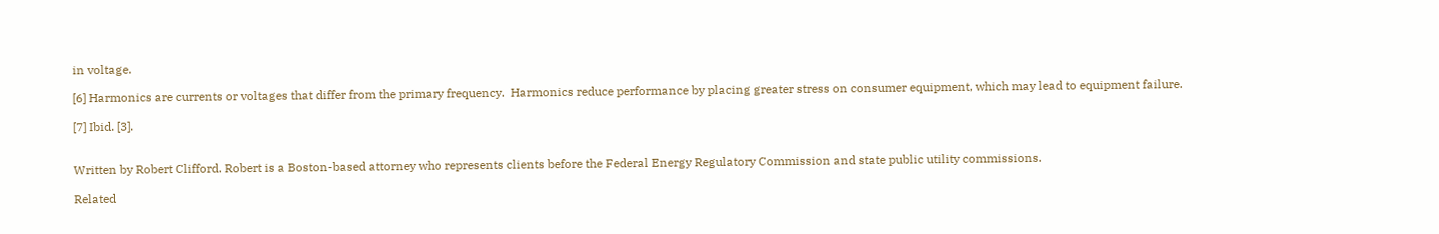in voltage.

[6] Harmonics are currents or voltages that differ from the primary frequency.  Harmonics reduce performance by placing greater stress on consumer equipment, which may lead to equipment failure.

[7] Ibid. [3].


Written by Robert Clifford. Robert is a Boston-based attorney who represents clients before the Federal Energy Regulatory Commission and state public utility commissions.

Related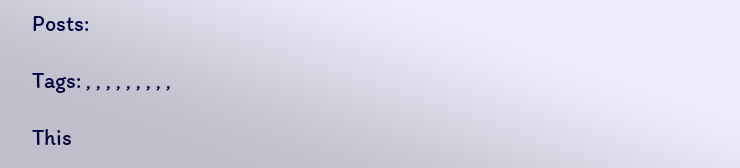Posts:

Tags: , , , , , , , , ,

This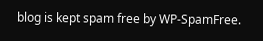blog is kept spam free by WP-SpamFree.